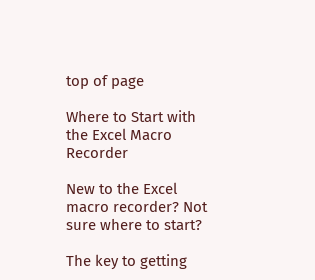top of page

Where to Start with the Excel Macro Recorder

New to the Excel macro recorder? Not sure where to start?

The key to getting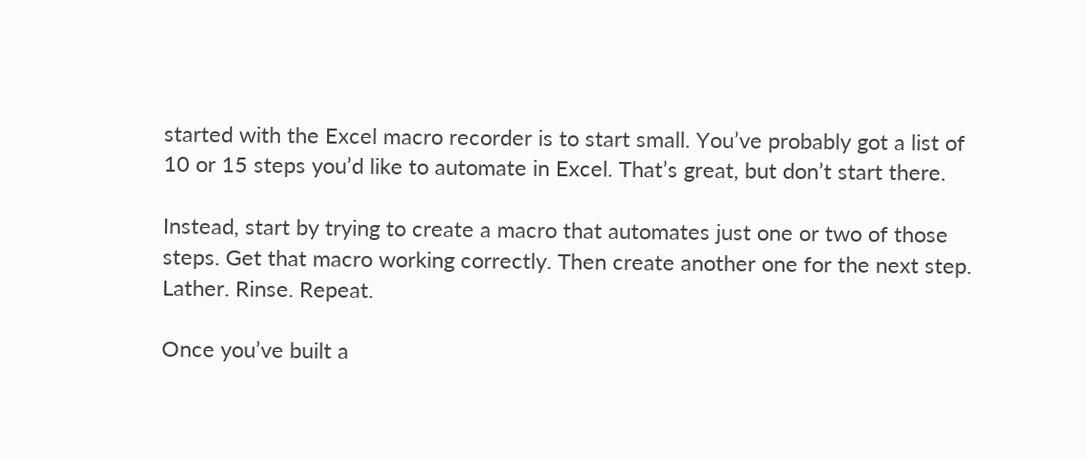started with the Excel macro recorder is to start small. You’ve probably got a list of 10 or 15 steps you’d like to automate in Excel. That’s great, but don’t start there.

Instead, start by trying to create a macro that automates just one or two of those steps. Get that macro working correctly. Then create another one for the next step. Lather. Rinse. Repeat.

Once you’ve built a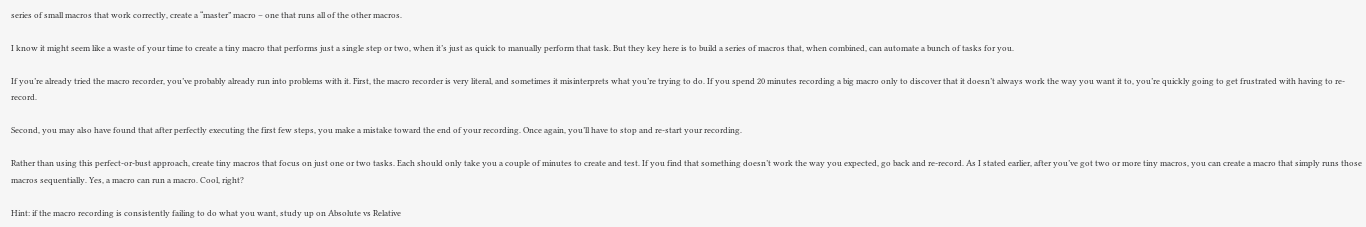series of small macros that work correctly, create a “master” macro – one that runs all of the other macros.

I know it might seem like a waste of your time to create a tiny macro that performs just a single step or two, when it’s just as quick to manually perform that task. But they key here is to build a series of macros that, when combined, can automate a bunch of tasks for you.

If you’re already tried the macro recorder, you’ve probably already run into problems with it. First, the macro recorder is very literal, and sometimes it misinterprets what you’re trying to do. If you spend 20 minutes recording a big macro only to discover that it doesn’t always work the way you want it to, you’re quickly going to get frustrated with having to re-record.

Second, you may also have found that after perfectly executing the first few steps, you make a mistake toward the end of your recording. Once again, you’ll have to stop and re-start your recording.

Rather than using this perfect-or-bust approach, create tiny macros that focus on just one or two tasks. Each should only take you a couple of minutes to create and test. If you find that something doesn’t work the way you expected, go back and re-record. As I stated earlier, after you’ve got two or more tiny macros, you can create a macro that simply runs those macros sequentially. Yes, a macro can run a macro. Cool, right?

Hint: if the macro recording is consistently failing to do what you want, study up on Absolute vs Relative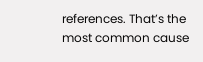references. That’s the most common cause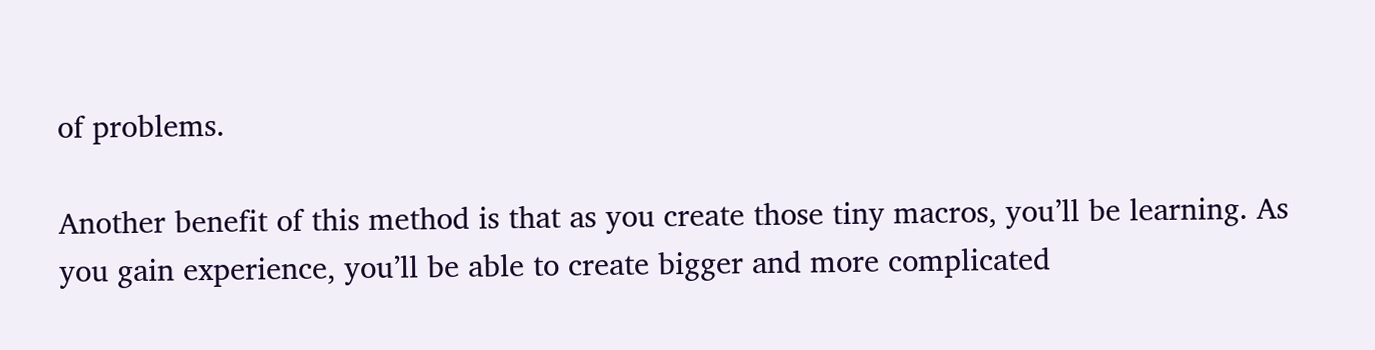of problems.

Another benefit of this method is that as you create those tiny macros, you’ll be learning. As you gain experience, you’ll be able to create bigger and more complicated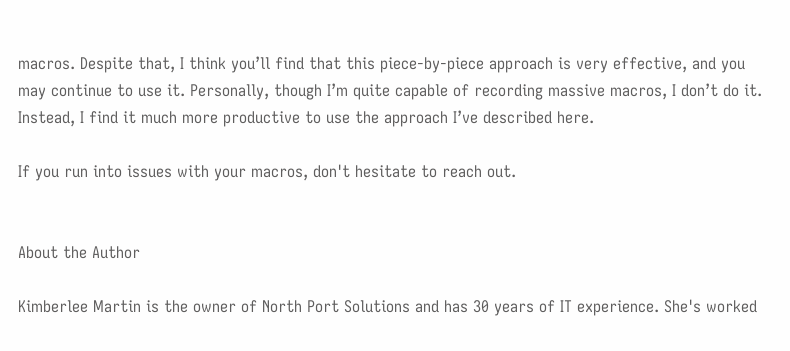macros. Despite that, I think you’ll find that this piece-by-piece approach is very effective, and you may continue to use it. Personally, though I’m quite capable of recording massive macros, I don’t do it. Instead, I find it much more productive to use the approach I’ve described here.

If you run into issues with your macros, don't hesitate to reach out.


About the Author

Kimberlee Martin is the owner of North Port Solutions and has 30 years of IT experience. She's worked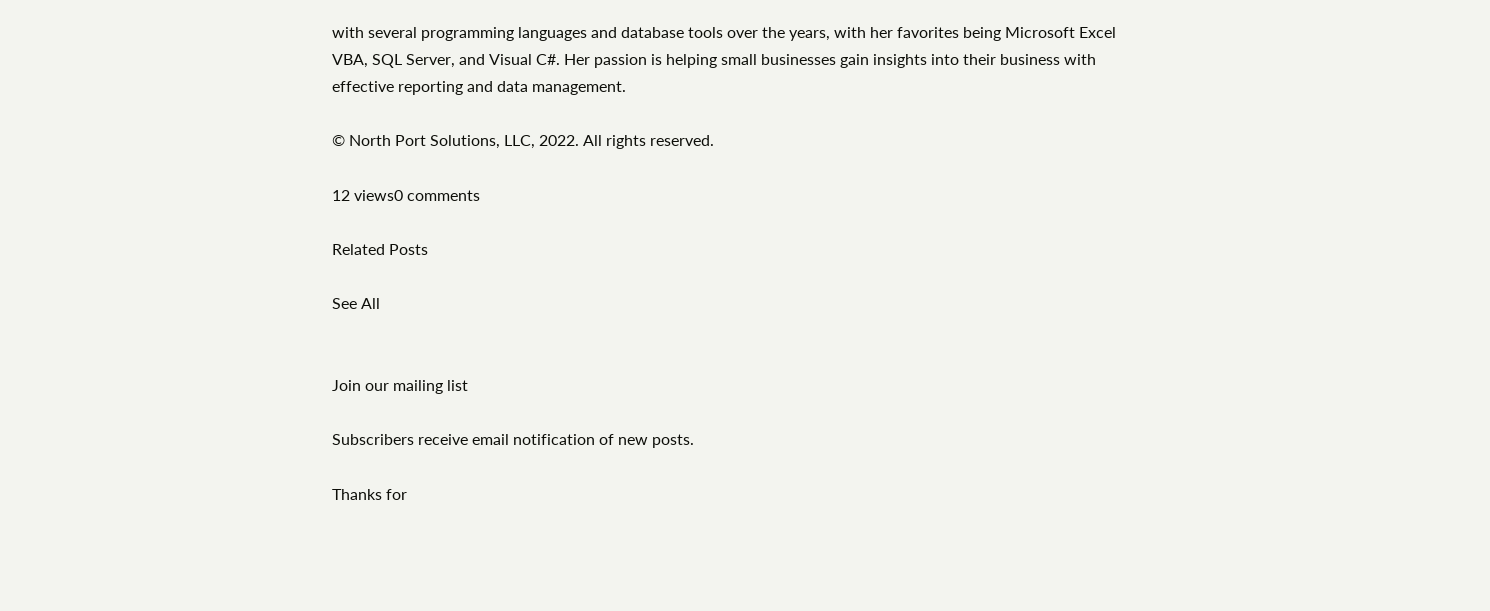with several programming languages and database tools over the years, with her favorites being Microsoft Excel VBA, SQL Server, and Visual C#. Her passion is helping small businesses gain insights into their business with effective reporting and data management.

© North Port Solutions, LLC, 2022. All rights reserved.

12 views0 comments

Related Posts

See All


Join our mailing list

Subscribers receive email notification of new posts.

Thanks for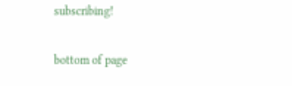subscribing!

bottom of page